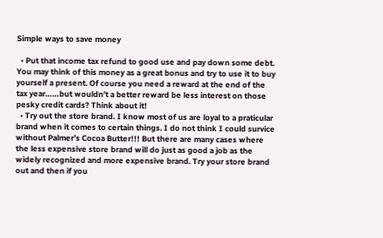Simple ways to save money

  • Put that income tax refund to good use and pay down some debt. You may think of this money as a great bonus and try to use it to buy yourself a present. Of course you need a reward at the end of the tax year……but wouldn’t a better reward be less interest on those pesky credit cards? Think about it!
  • Try out the store brand. I know most of us are loyal to a praticular brand when it comes to certain things. I do not think I could survice without Palmer’s Cocoa Butter!!! But there are many cases where the less expensive store brand will do just as good a job as the widely recognized and more expensive brand. Try your store brand out and then if you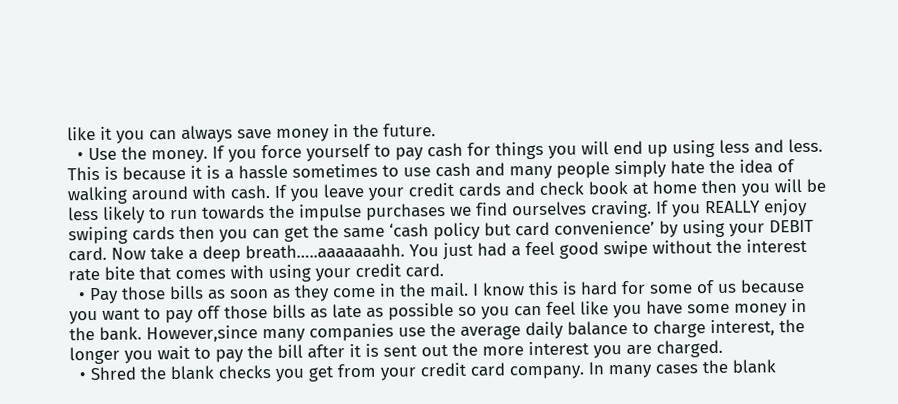like it you can always save money in the future.
  • Use the money. If you force yourself to pay cash for things you will end up using less and less. This is because it is a hassle sometimes to use cash and many people simply hate the idea of walking around with cash. If you leave your credit cards and check book at home then you will be less likely to run towards the impulse purchases we find ourselves craving. If you REALLY enjoy swiping cards then you can get the same ‘cash policy but card convenience’ by using your DEBIT card. Now take a deep breath…..aaaaaaahh. You just had a feel good swipe without the interest rate bite that comes with using your credit card.
  • Pay those bills as soon as they come in the mail. I know this is hard for some of us because you want to pay off those bills as late as possible so you can feel like you have some money in the bank. However,since many companies use the average daily balance to charge interest, the longer you wait to pay the bill after it is sent out the more interest you are charged.
  • Shred the blank checks you get from your credit card company. In many cases the blank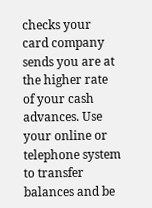checks your card company sends you are at the higher rate of your cash advances. Use your online or telephone system to transfer balances and be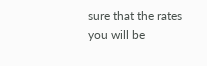sure that the rates you will be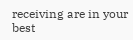receiving are in your best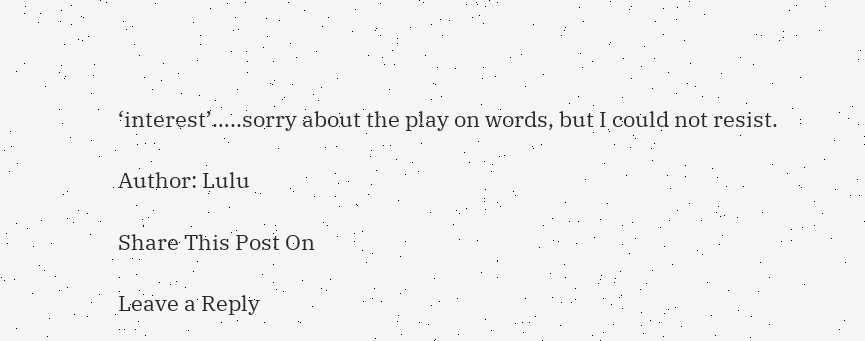‘interest’…..sorry about the play on words, but I could not resist.

Author: Lulu

Share This Post On

Leave a Reply